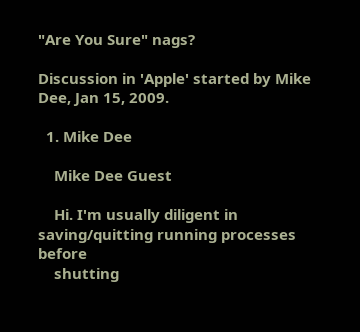"Are You Sure" nags?

Discussion in 'Apple' started by Mike Dee, Jan 15, 2009.

  1. Mike Dee

    Mike Dee Guest

    Hi. I'm usually diligent in saving/quitting running processes before
    shutting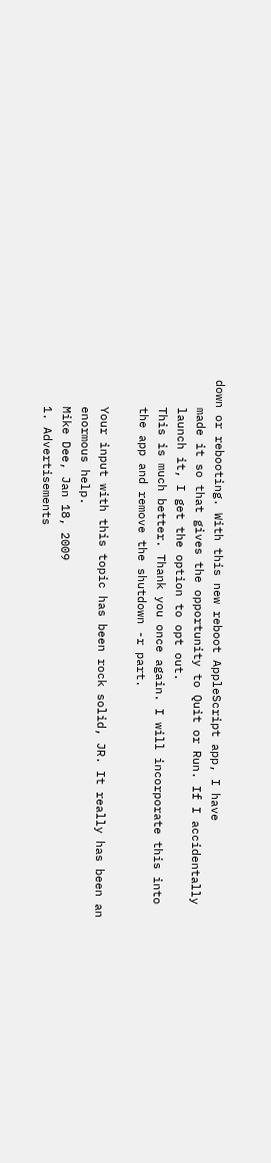down or rebooting. With this new reboot AppleScript app, I have
    made it so that gives the opportunity to Quit or Run. If I accidentally
    launch it, I get the option to opt out.
    This is much better. Thank you once again. I will incorporate this into
    the app and remove the shutdown -r part.

    Your input with this topic has been rock solid, JR. It really has been an
    enormous help.
    Mike Dee, Jan 18, 2009
    1. Advertisements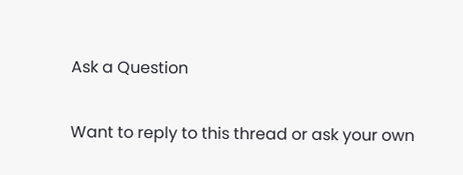Ask a Question

Want to reply to this thread or ask your own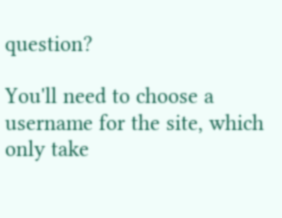question?

You'll need to choose a username for the site, which only take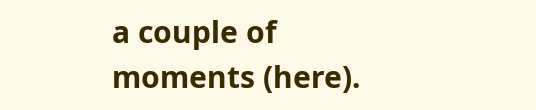a couple of moments (here).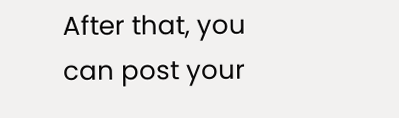After that, you can post your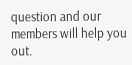question and our members will help you out.